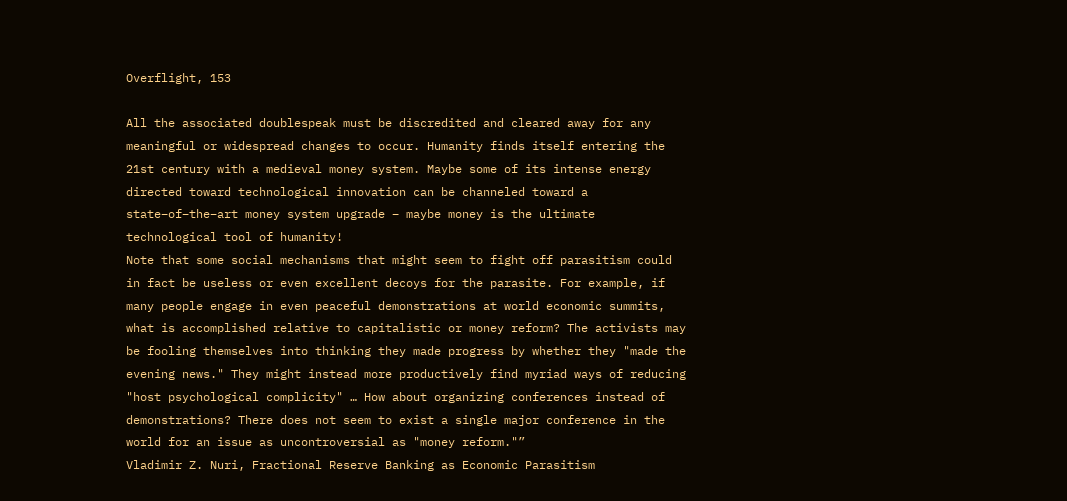Overflight, 153

All the associated doublespeak must be discredited and cleared away for any meaningful or widespread changes to occur. Humanity finds itself entering the 21st century with a medieval money system. Maybe some of its intense energy directed toward technological innovation can be channeled toward a state−of−the−art money system upgrade – maybe money is the ultimate technological tool of humanity!
Note that some social mechanisms that might seem to fight off parasitism could in fact be useless or even excellent decoys for the parasite. For example, if many people engage in even peaceful demonstrations at world economic summits, what is accomplished relative to capitalistic or money reform? The activists may be fooling themselves into thinking they made progress by whether they "made the evening news." They might instead more productively find myriad ways of reducing "host psychological complicity" … How about organizing conferences instead of demonstrations? There does not seem to exist a single major conference in the world for an issue as uncontroversial as "money reform."”
Vladimir Z. Nuri, Fractional Reserve Banking as Economic Parasitism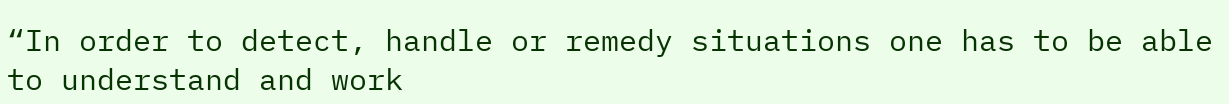“In order to detect, handle or remedy situations one has to be able to understand and work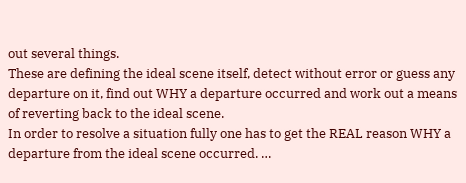out several things.
These are defining the ideal scene itself, detect without error or guess any departure on it, find out WHY a departure occurred and work out a means of reverting back to the ideal scene.
In order to resolve a situation fully one has to get the REAL reason WHY a departure from the ideal scene occurred. …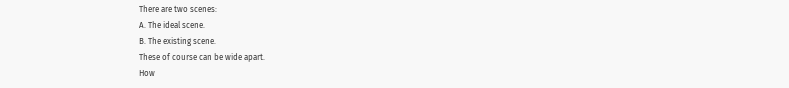There are two scenes:
A. The ideal scene.
B. The existing scene.
These of course can be wide apart.
How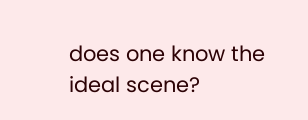does one know the ideal scene?